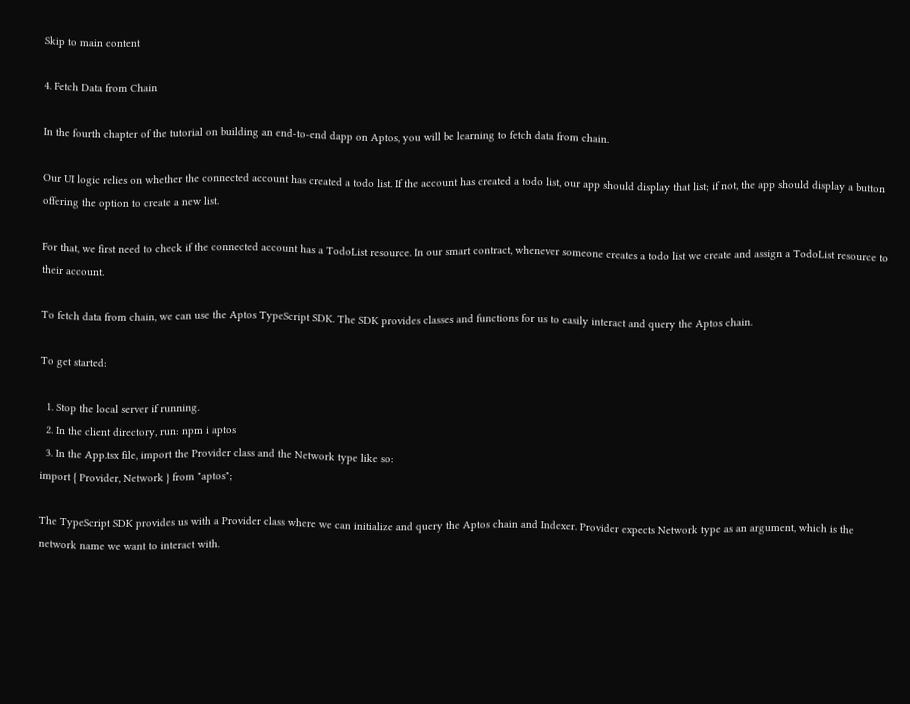Skip to main content

4. Fetch Data from Chain

In the fourth chapter of the tutorial on building an end-to-end dapp on Aptos, you will be learning to fetch data from chain.

Our UI logic relies on whether the connected account has created a todo list. If the account has created a todo list, our app should display that list; if not, the app should display a button offering the option to create a new list.

For that, we first need to check if the connected account has a TodoList resource. In our smart contract, whenever someone creates a todo list we create and assign a TodoList resource to their account.

To fetch data from chain, we can use the Aptos TypeScript SDK. The SDK provides classes and functions for us to easily interact and query the Aptos chain.

To get started:

  1. Stop the local server if running.
  2. In the client directory, run: npm i aptos
  3. In the App.tsx file, import the Provider class and the Network type like so:
import { Provider, Network } from "aptos";

The TypeScript SDK provides us with a Provider class where we can initialize and query the Aptos chain and Indexer. Provider expects Network type as an argument, which is the network name we want to interact with.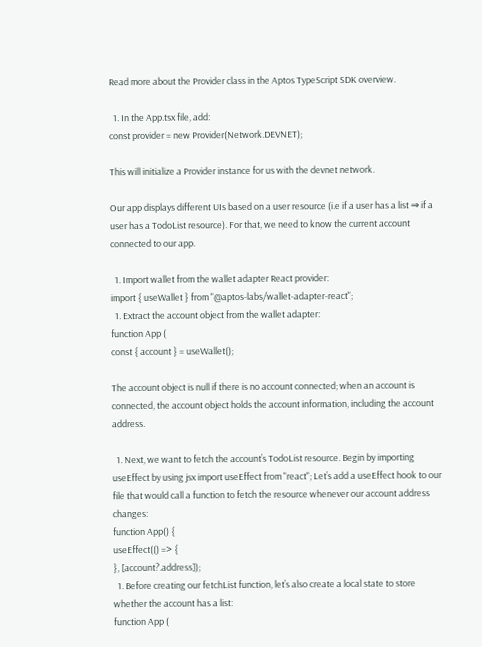Read more about the Provider class in the Aptos TypeScript SDK overview.

  1. In the App.tsx file, add:
const provider = new Provider(Network.DEVNET);

This will initialize a Provider instance for us with the devnet network.

Our app displays different UIs based on a user resource (i.e if a user has a list ⇒ if a user has a TodoList resource). For that, we need to know the current account connected to our app.

  1. Import wallet from the wallet adapter React provider:
import { useWallet } from "@aptos-labs/wallet-adapter-react";
  1. Extract the account object from the wallet adapter:
function App (
const { account } = useWallet();

The account object is null if there is no account connected; when an account is connected, the account object holds the account information, including the account address.

  1. Next, we want to fetch the account’s TodoList resource. Begin by importing useEffect by using jsx import useEffect from "react"; Let’s add a useEffect hook to our file that would call a function to fetch the resource whenever our account address changes:
function App() {
useEffect(() => {
}, [account?.address]);
  1. Before creating our fetchList function, let’s also create a local state to store whether the account has a list:
function App (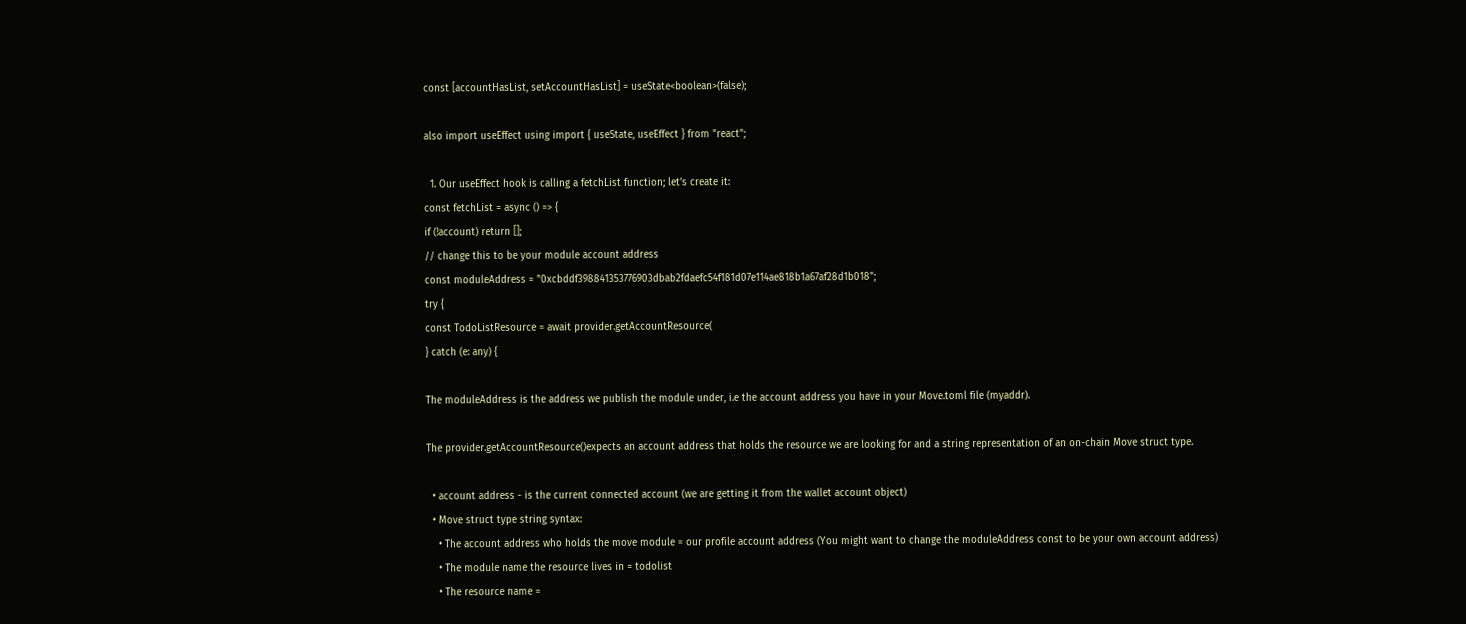const [accountHasList, setAccountHasList] = useState<boolean>(false);

also import useEffect using import { useState, useEffect } from "react";

  1. Our useEffect hook is calling a fetchList function; let’s create it:
const fetchList = async () => {
if (!account) return [];
// change this to be your module account address
const moduleAddress = "0xcbddf398841353776903dbab2fdaefc54f181d07e114ae818b1a67af28d1b018";
try {
const TodoListResource = await provider.getAccountResource(
} catch (e: any) {

The moduleAddress is the address we publish the module under, i.e the account address you have in your Move.toml file (myaddr).

The provider.getAccountResource()expects an account address that holds the resource we are looking for and a string representation of an on-chain Move struct type.

  • account address - is the current connected account (we are getting it from the wallet account object)
  • Move struct type string syntax:
    • The account address who holds the move module = our profile account address (You might want to change the moduleAddress const to be your own account address)
    • The module name the resource lives in = todolist
    • The resource name =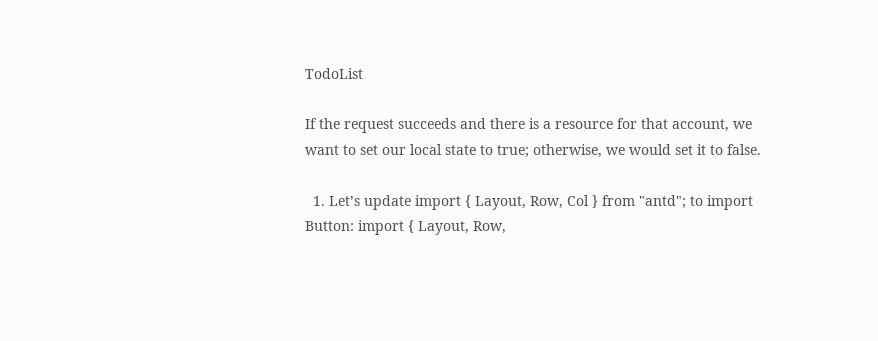TodoList

If the request succeeds and there is a resource for that account, we want to set our local state to true; otherwise, we would set it to false.

  1. Let’s update import { Layout, Row, Col } from "antd"; to import Button: import { Layout, Row,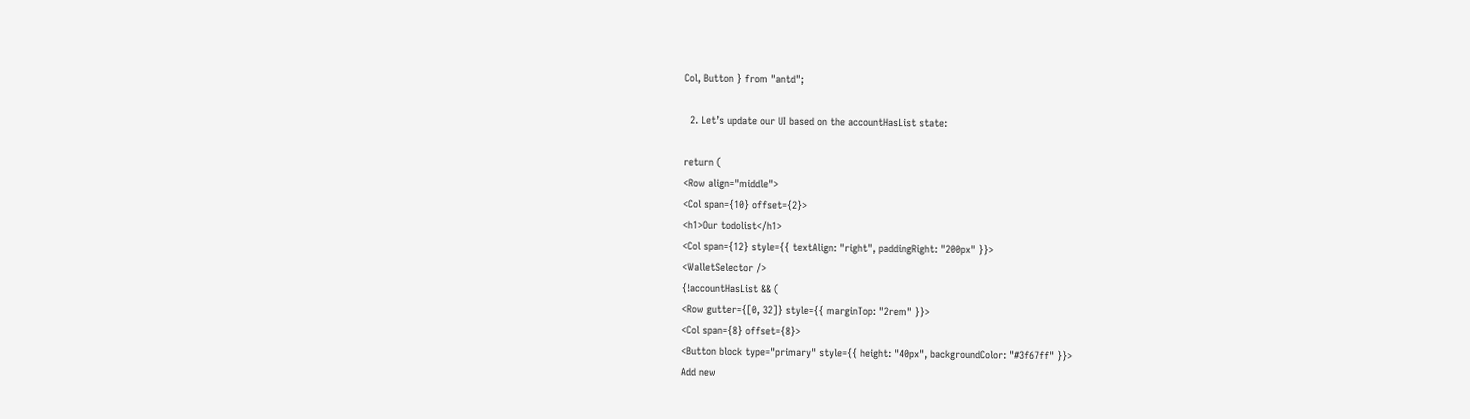Col, Button } from "antd";

  2. Let’s update our UI based on the accountHasList state:

return (
<Row align="middle">
<Col span={10} offset={2}>
<h1>Our todolist</h1>
<Col span={12} style={{ textAlign: "right", paddingRight: "200px" }}>
<WalletSelector />
{!accountHasList && (
<Row gutter={[0, 32]} style={{ marginTop: "2rem" }}>
<Col span={8} offset={8}>
<Button block type="primary" style={{ height: "40px", backgroundColor: "#3f67ff" }}>
Add new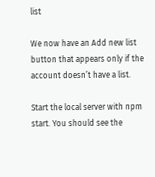list

We now have an Add new list button that appears only if the account doesn’t have a list.

Start the local server with npm start. You should see the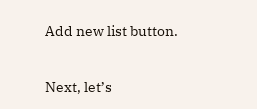Add new list button.

Next, let’s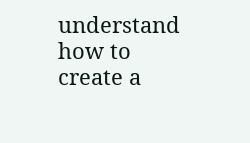understand how to create a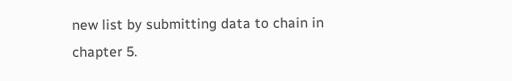new list by submitting data to chain in chapter 5.